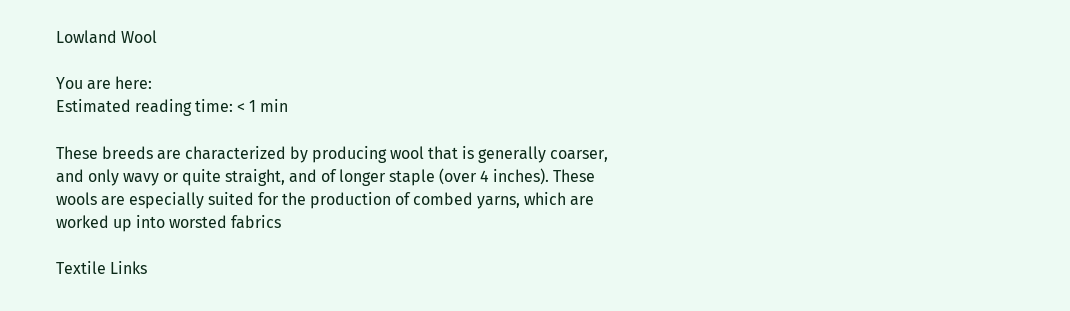Lowland Wool

You are here:
Estimated reading time: < 1 min

These breeds are characterized by producing wool that is generally coarser, and only wavy or quite straight, and of longer staple (over 4 inches). These wools are especially suited for the production of combed yarns, which are worked up into worsted fabrics

Textile Links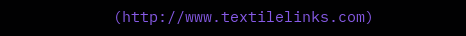(http://www.textilelinks.com)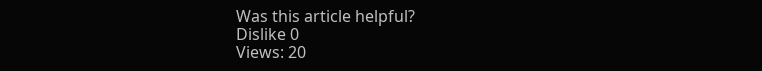Was this article helpful?
Dislike 0
Views: 20